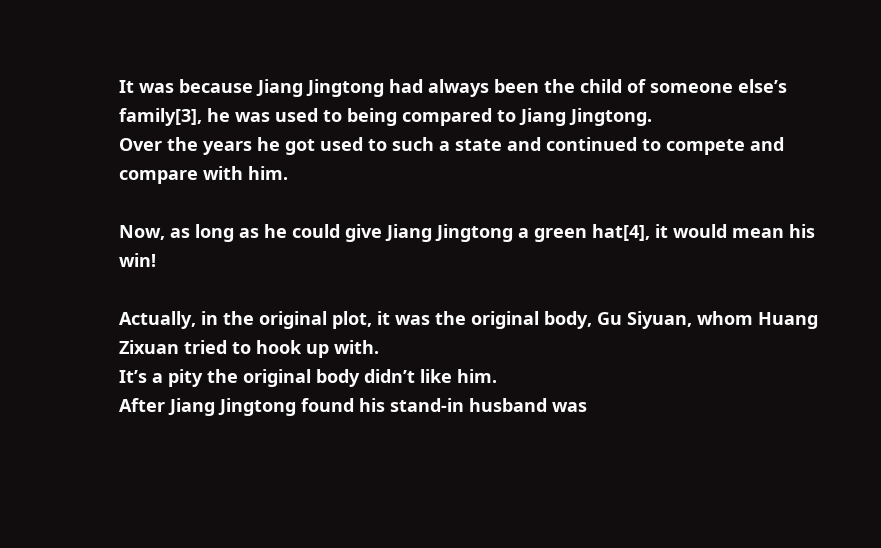It was because Jiang Jingtong had always been the child of someone else’s family[3], he was used to being compared to Jiang Jingtong.
Over the years he got used to such a state and continued to compete and compare with him.

Now, as long as he could give Jiang Jingtong a green hat[4], it would mean his win!

Actually, in the original plot, it was the original body, Gu Siyuan, whom Huang Zixuan tried to hook up with.
It’s a pity the original body didn’t like him.
After Jiang Jingtong found his stand-in husband was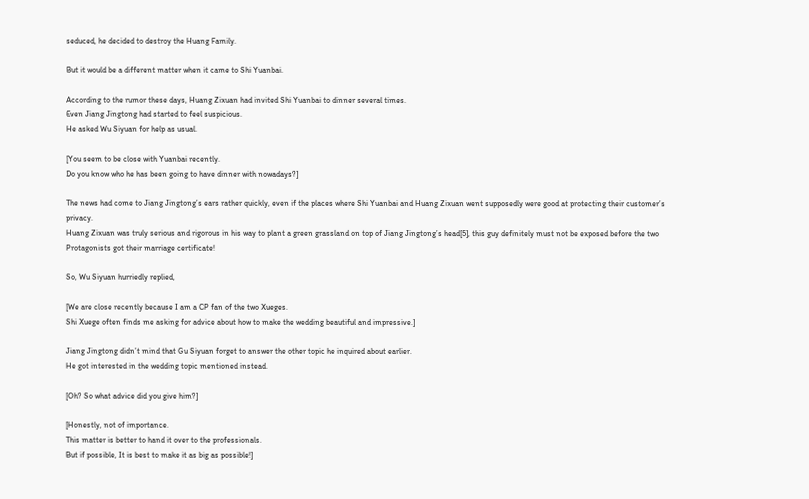seduced, he decided to destroy the Huang Family.

But it would be a different matter when it came to Shi Yuanbai.

According to the rumor these days, Huang Zixuan had invited Shi Yuanbai to dinner several times.
Even Jiang Jingtong had started to feel suspicious.
He asked Wu Siyuan for help as usual.

[You seem to be close with Yuanbai recently.
Do you know who he has been going to have dinner with nowadays?]

The news had come to Jiang Jingtong’s ears rather quickly, even if the places where Shi Yuanbai and Huang Zixuan went supposedly were good at protecting their customer’s privacy.
Huang Zixuan was truly serious and rigorous in his way to plant a green grassland on top of Jiang Jingtong’s head[5], this guy definitely must not be exposed before the two Protagonists got their marriage certificate!

So, Wu Siyuan hurriedly replied,

[We are close recently because I am a CP fan of the two Xueges.
Shi Xuege often finds me asking for advice about how to make the wedding beautiful and impressive.]

Jiang Jingtong didn’t mind that Gu Siyuan forget to answer the other topic he inquired about earlier.
He got interested in the wedding topic mentioned instead.

[Oh? So what advice did you give him?]

[Honestly, not of importance.
This matter is better to hand it over to the professionals.
But if possible, It is best to make it as big as possible!]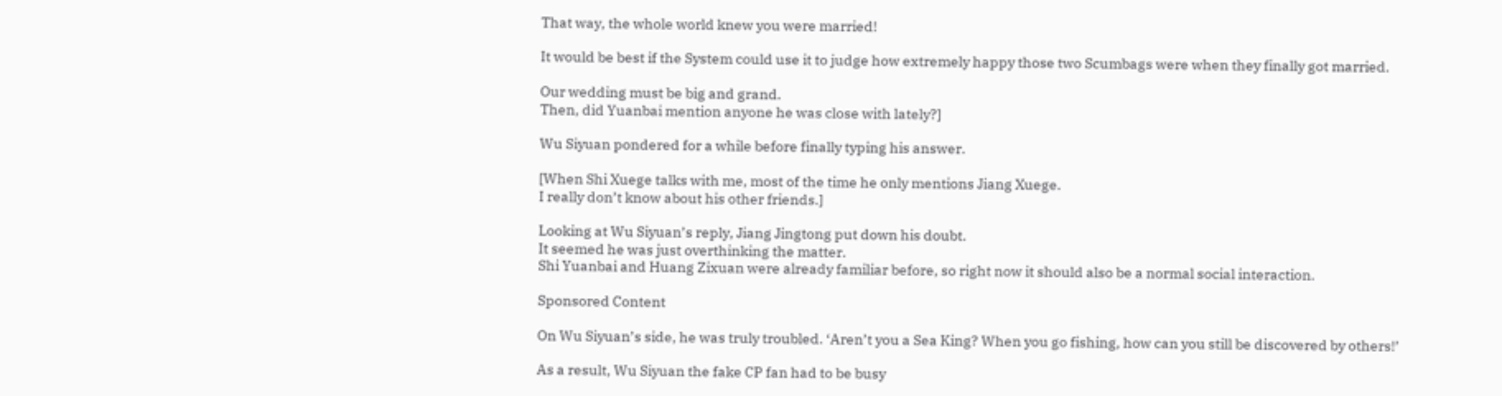That way, the whole world knew you were married!

It would be best if the System could use it to judge how extremely happy those two Scumbags were when they finally got married.

Our wedding must be big and grand.
Then, did Yuanbai mention anyone he was close with lately?]

Wu Siyuan pondered for a while before finally typing his answer.

[When Shi Xuege talks with me, most of the time he only mentions Jiang Xuege.
I really don’t know about his other friends.]

Looking at Wu Siyuan’s reply, Jiang Jingtong put down his doubt.
It seemed he was just overthinking the matter.
Shi Yuanbai and Huang Zixuan were already familiar before, so right now it should also be a normal social interaction.

Sponsored Content

On Wu Siyuan’s side, he was truly troubled. ‘Aren’t you a Sea King? When you go fishing, how can you still be discovered by others!’

As a result, Wu Siyuan the fake CP fan had to be busy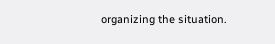organizing the situation.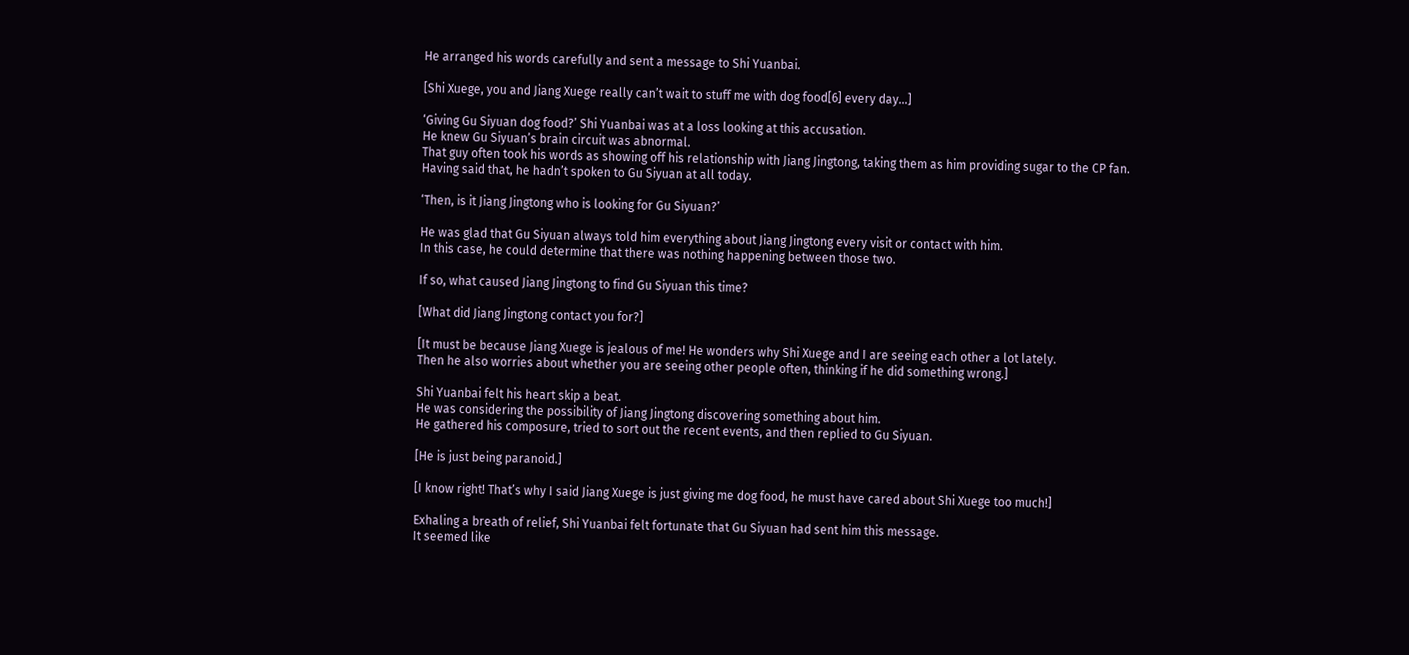He arranged his words carefully and sent a message to Shi Yuanbai.

[Shi Xuege, you and Jiang Xuege really can’t wait to stuff me with dog food[6] every day…]

‘Giving Gu Siyuan dog food?’ Shi Yuanbai was at a loss looking at this accusation.
He knew Gu Siyuan’s brain circuit was abnormal.
That guy often took his words as showing off his relationship with Jiang Jingtong, taking them as him providing sugar to the CP fan.
Having said that, he hadn’t spoken to Gu Siyuan at all today.

‘Then, is it Jiang Jingtong who is looking for Gu Siyuan?’

He was glad that Gu Siyuan always told him everything about Jiang Jingtong every visit or contact with him.
In this case, he could determine that there was nothing happening between those two.

If so, what caused Jiang Jingtong to find Gu Siyuan this time?

[What did Jiang Jingtong contact you for?]

[It must be because Jiang Xuege is jealous of me! He wonders why Shi Xuege and I are seeing each other a lot lately.
Then he also worries about whether you are seeing other people often, thinking if he did something wrong.]

Shi Yuanbai felt his heart skip a beat.
He was considering the possibility of Jiang Jingtong discovering something about him.
He gathered his composure, tried to sort out the recent events, and then replied to Gu Siyuan.

[He is just being paranoid.]

[I know right! That’s why I said Jiang Xuege is just giving me dog food, he must have cared about Shi Xuege too much!]

Exhaling a breath of relief, Shi Yuanbai felt fortunate that Gu Siyuan had sent him this message.
It seemed like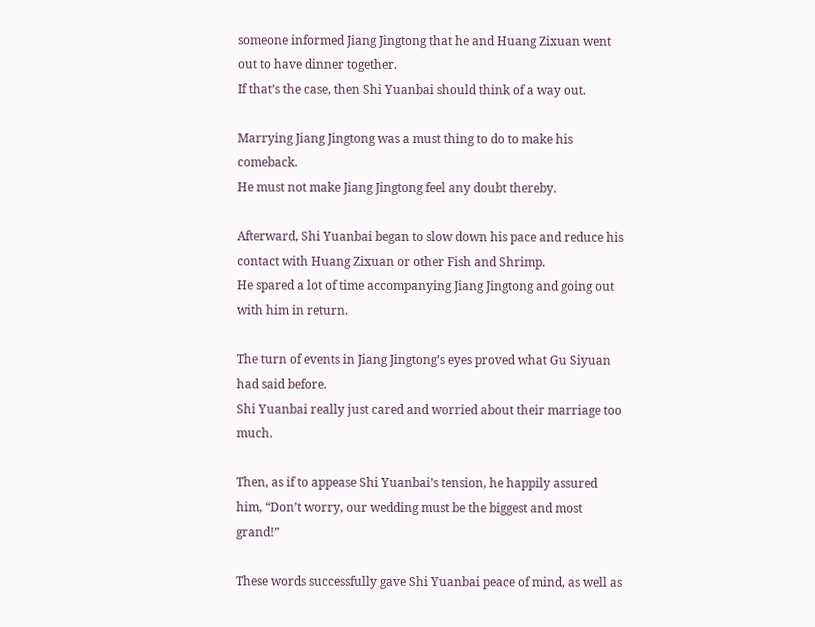someone informed Jiang Jingtong that he and Huang Zixuan went out to have dinner together.
If that’s the case, then Shi Yuanbai should think of a way out.

Marrying Jiang Jingtong was a must thing to do to make his comeback.
He must not make Jiang Jingtong feel any doubt thereby.

Afterward, Shi Yuanbai began to slow down his pace and reduce his contact with Huang Zixuan or other Fish and Shrimp.
He spared a lot of time accompanying Jiang Jingtong and going out with him in return.

The turn of events in Jiang Jingtong’s eyes proved what Gu Siyuan had said before.
Shi Yuanbai really just cared and worried about their marriage too much.

Then, as if to appease Shi Yuanbai’s tension, he happily assured him, “Don’t worry, our wedding must be the biggest and most grand!”

These words successfully gave Shi Yuanbai peace of mind, as well as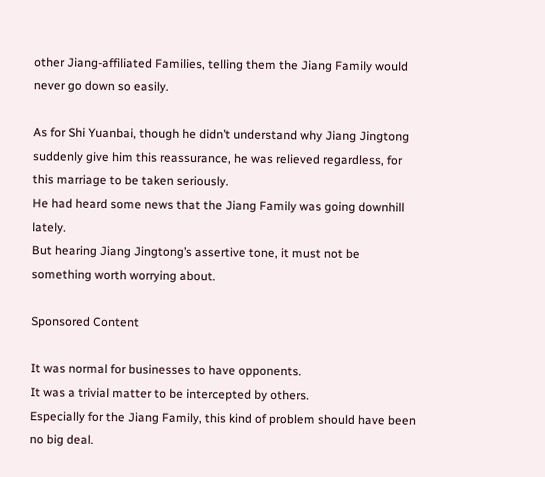other Jiang-affiliated Families, telling them the Jiang Family would never go down so easily.

As for Shi Yuanbai, though he didn’t understand why Jiang Jingtong suddenly give him this reassurance, he was relieved regardless, for this marriage to be taken seriously.
He had heard some news that the Jiang Family was going downhill lately.
But hearing Jiang Jingtong’s assertive tone, it must not be something worth worrying about.

Sponsored Content

It was normal for businesses to have opponents.
It was a trivial matter to be intercepted by others.
Especially for the Jiang Family, this kind of problem should have been no big deal.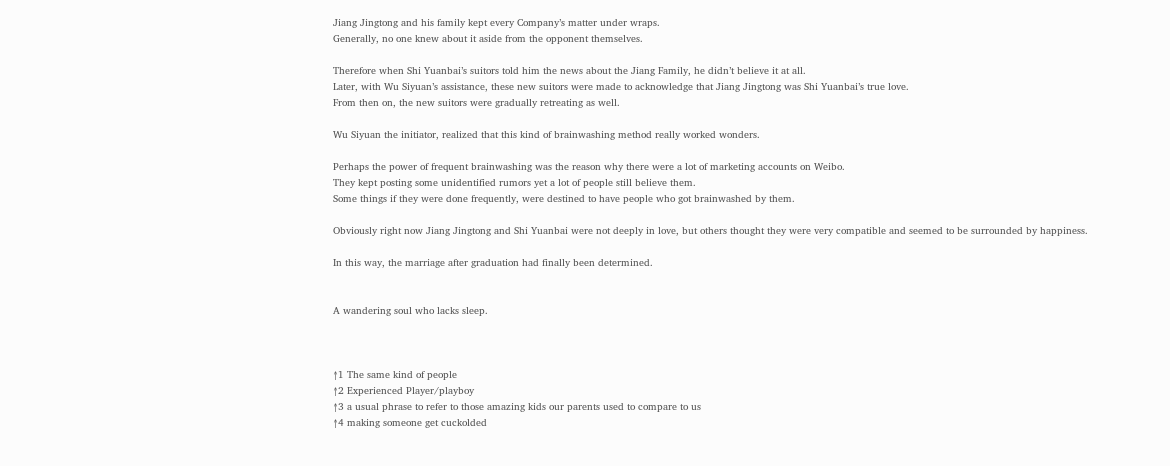Jiang Jingtong and his family kept every Company’s matter under wraps.
Generally, no one knew about it aside from the opponent themselves.

Therefore when Shi Yuanbai’s suitors told him the news about the Jiang Family, he didn’t believe it at all.
Later, with Wu Siyuan’s assistance, these new suitors were made to acknowledge that Jiang Jingtong was Shi Yuanbai’s true love.
From then on, the new suitors were gradually retreating as well.

Wu Siyuan the initiator, realized that this kind of brainwashing method really worked wonders.

Perhaps the power of frequent brainwashing was the reason why there were a lot of marketing accounts on Weibo.
They kept posting some unidentified rumors yet a lot of people still believe them.
Some things if they were done frequently, were destined to have people who got brainwashed by them.

Obviously right now Jiang Jingtong and Shi Yuanbai were not deeply in love, but others thought they were very compatible and seemed to be surrounded by happiness.

In this way, the marriage after graduation had finally been determined.


A wandering soul who lacks sleep.



↑1 The same kind of people
↑2 Experienced Player/playboy
↑3 a usual phrase to refer to those amazing kids our parents used to compare to us
↑4 making someone get cuckolded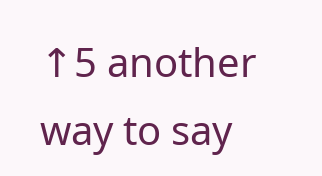↑5 another way to say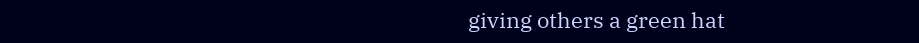giving others a green hat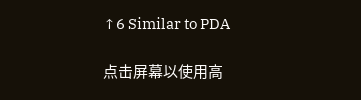↑6 Similar to PDA

点击屏幕以使用高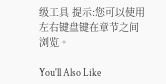级工具 提示:您可以使用左右键盘键在章节之间浏览。

You'll Also Like